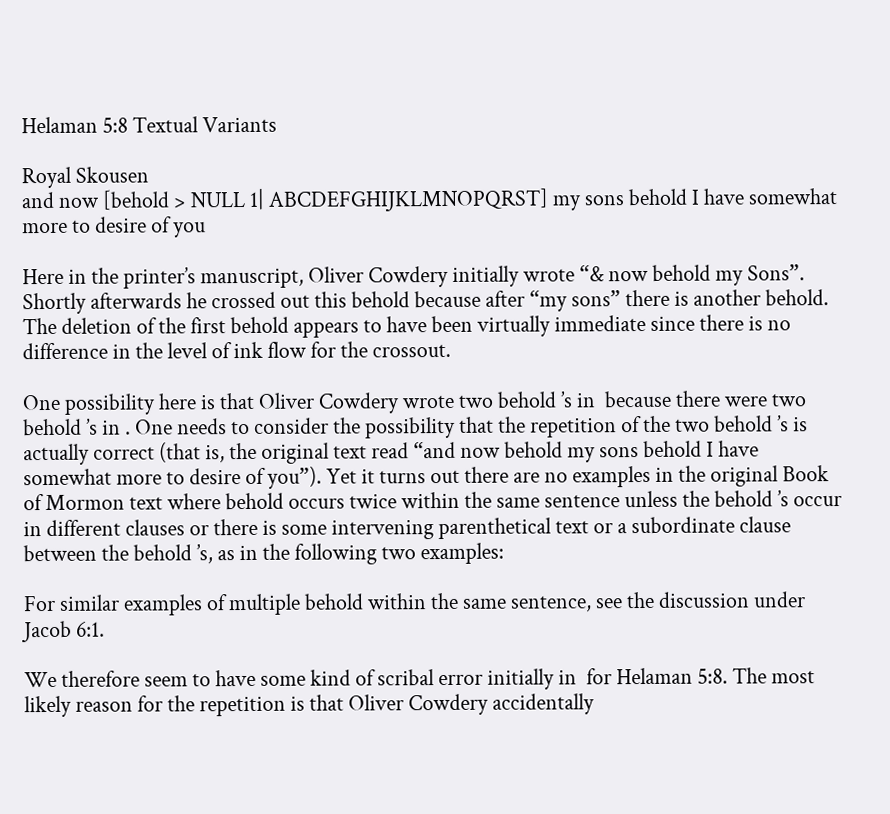Helaman 5:8 Textual Variants

Royal Skousen
and now [behold > NULL 1| ABCDEFGHIJKLMNOPQRST] my sons behold I have somewhat more to desire of you

Here in the printer’s manuscript, Oliver Cowdery initially wrote “& now behold my Sons”. Shortly afterwards he crossed out this behold because after “my sons” there is another behold. The deletion of the first behold appears to have been virtually immediate since there is no difference in the level of ink flow for the crossout.

One possibility here is that Oliver Cowdery wrote two behold ’s in  because there were two behold ’s in . One needs to consider the possibility that the repetition of the two behold ’s is actually correct (that is, the original text read “and now behold my sons behold I have somewhat more to desire of you”). Yet it turns out there are no examples in the original Book of Mormon text where behold occurs twice within the same sentence unless the behold ’s occur in different clauses or there is some intervening parenthetical text or a subordinate clause between the behold ’s, as in the following two examples:

For similar examples of multiple behold within the same sentence, see the discussion under Jacob 6:1.

We therefore seem to have some kind of scribal error initially in  for Helaman 5:8. The most likely reason for the repetition is that Oliver Cowdery accidentally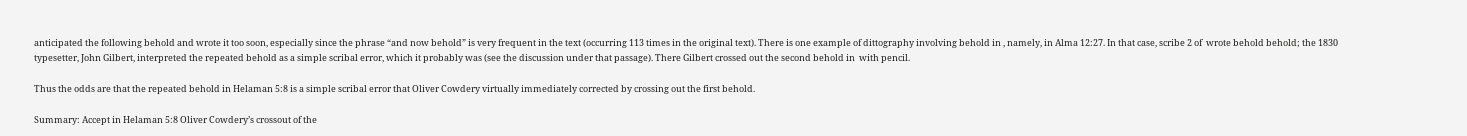anticipated the following behold and wrote it too soon, especially since the phrase “and now behold” is very frequent in the text (occurring 113 times in the original text). There is one example of dittography involving behold in , namely, in Alma 12:27. In that case, scribe 2 of  wrote behold behold; the 1830 typesetter, John Gilbert, interpreted the repeated behold as a simple scribal error, which it probably was (see the discussion under that passage). There Gilbert crossed out the second behold in  with pencil.

Thus the odds are that the repeated behold in Helaman 5:8 is a simple scribal error that Oliver Cowdery virtually immediately corrected by crossing out the first behold.

Summary: Accept in Helaman 5:8 Oliver Cowdery’s crossout of the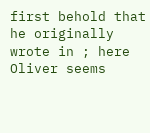first behold that he originally wrote in ; here Oliver seems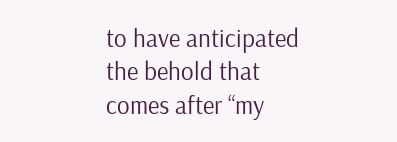to have anticipated the behold that comes after “my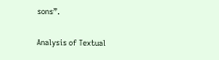sons”.

Analysis of Textual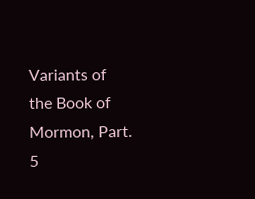Variants of the Book of Mormon, Part. 5